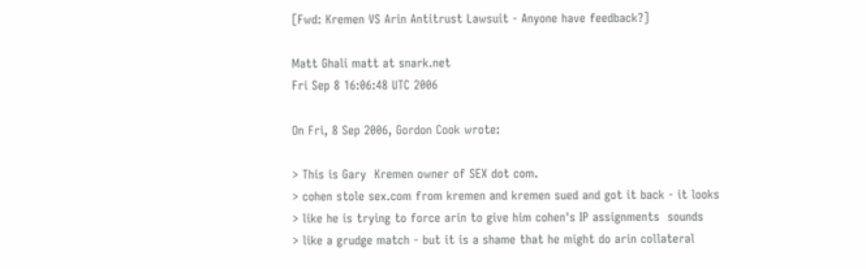[Fwd: Kremen VS Arin Antitrust Lawsuit - Anyone have feedback?]

Matt Ghali matt at snark.net
Fri Sep 8 16:06:48 UTC 2006

On Fri, 8 Sep 2006, Gordon Cook wrote:

> This is Gary  Kremen owner of SEX dot com.
> cohen stole sex.com from kremen and kremen sued and got it back - it looks
> like he is trying to force arin to give him cohen's IP assignments  sounds
> like a grudge match - but it is a shame that he might do arin collateral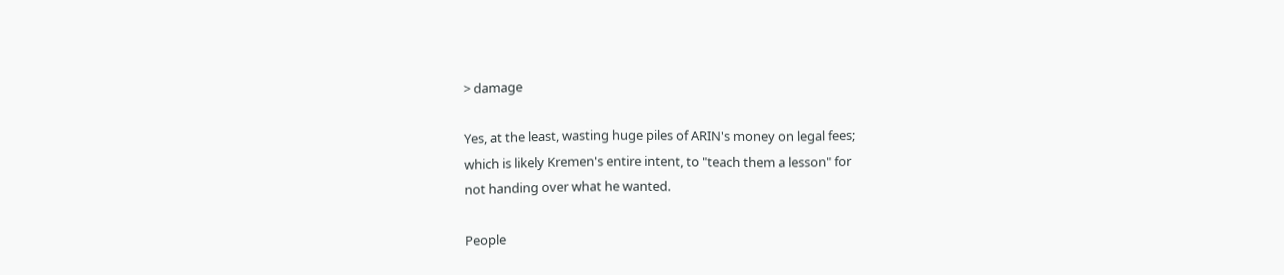> damage

Yes, at the least, wasting huge piles of ARIN's money on legal fees;
which is likely Kremen's entire intent, to "teach them a lesson" for
not handing over what he wanted.

People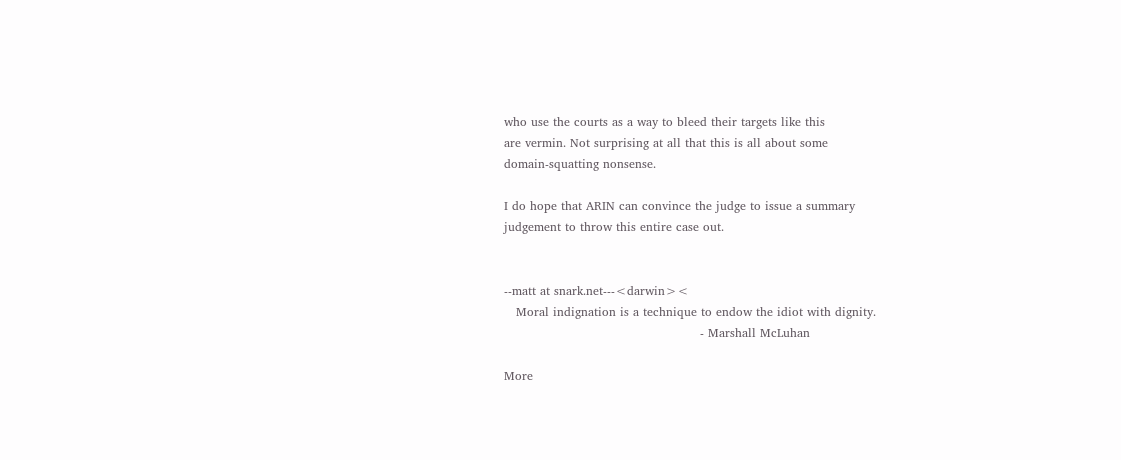who use the courts as a way to bleed their targets like this
are vermin. Not surprising at all that this is all about some
domain-squatting nonsense.

I do hope that ARIN can convince the judge to issue a summary
judgement to throw this entire case out.


--matt at snark.net---<darwin><
   Moral indignation is a technique to endow the idiot with dignity.
                                                 - Marshall McLuhan

More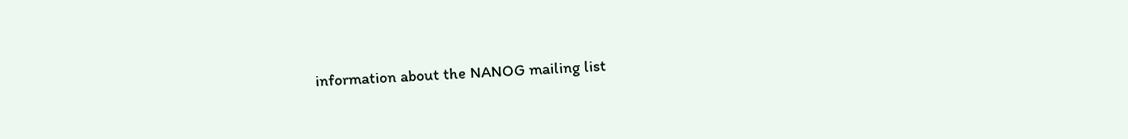information about the NANOG mailing list